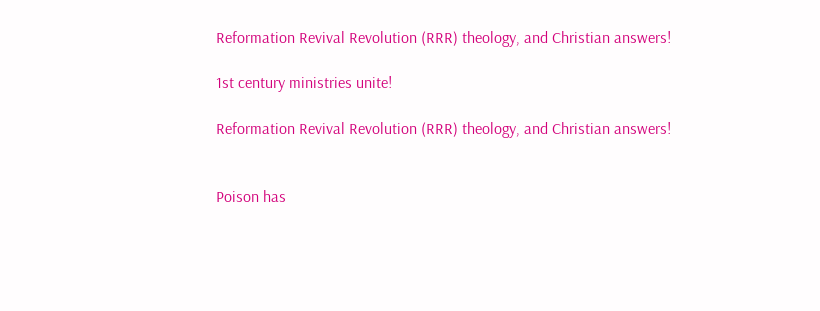Reformation Revival Revolution (RRR) theology, and Christian answers!

1st century ministries unite!

Reformation Revival Revolution (RRR) theology, and Christian answers!


Poison has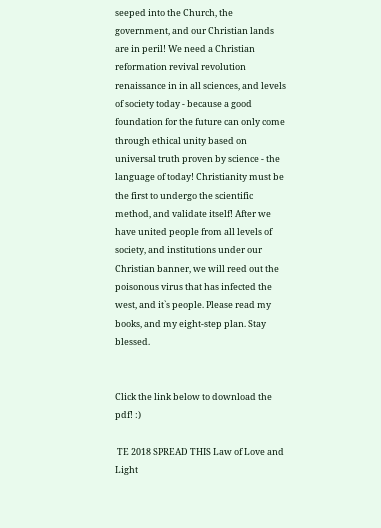seeped into the Church, the government, and our Christian lands are in peril! We need a Christian reformation revival revolution renaissance in in all sciences, and levels of society today - because a good foundation for the future can only come through ethical unity based on universal truth proven by science - the language of today! Christianity must be the first to undergo the scientific method, and validate itself! After we have united people from all levels of society, and institutions under our Christian banner, we will reed out the poisonous virus that has infected the west, and it`s people. Please read my books, and my eight-step plan. Stay blessed.


Click the link below to download the pdf! :)

 TE 2018 SPREAD THIS Law of Love and Light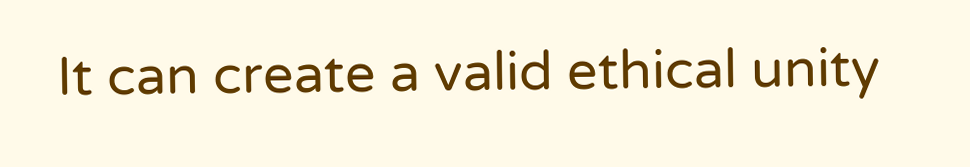It can create a valid ethical unity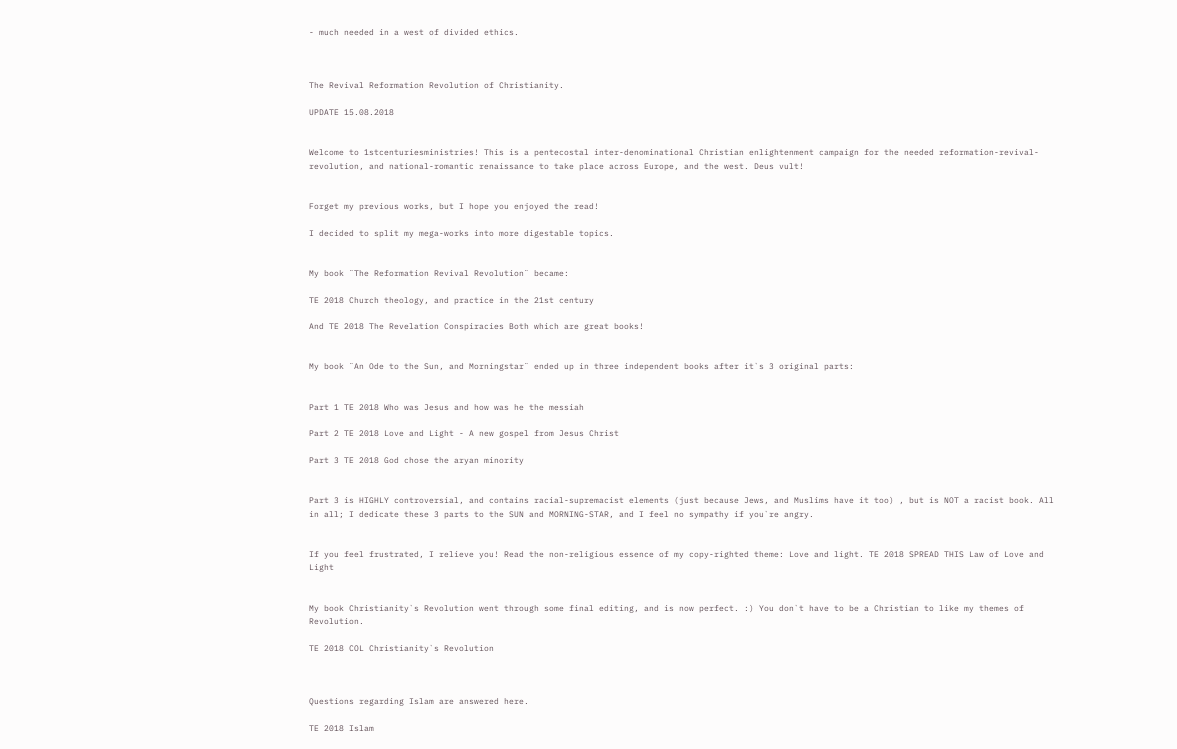- much needed in a west of divided ethics.



The Revival Reformation Revolution of Christianity.

UPDATE 15.08.2018


Welcome to 1stcenturiesministries! This is a pentecostal inter-denominational Christian enlightenment campaign for the needed reformation-revival-revolution, and national-romantic renaissance to take place across Europe, and the west. Deus vult!


Forget my previous works, but I hope you enjoyed the read!

I decided to split my mega-works into more digestable topics.


My book ¨The Reformation Revival Revolution¨ became:

TE 2018 Church theology, and practice in the 21st century

And TE 2018 The Revelation Conspiracies Both which are great books!


My book ¨An Ode to the Sun, and Morningstar¨ ended up in three independent books after it`s 3 original parts:


Part 1 TE 2018 Who was Jesus and how was he the messiah

Part 2 TE 2018 Love and Light - A new gospel from Jesus Christ

Part 3 TE 2018 God chose the aryan minority


Part 3 is HIGHLY controversial, and contains racial-supremacist elements (just because Jews, and Muslims have it too) , but is NOT a racist book. All in all; I dedicate these 3 parts to the SUN and MORNING-STAR, and I feel no sympathy if you`re angry.


If you feel frustrated, I relieve you! Read the non-religious essence of my copy-righted theme: Love and light. TE 2018 SPREAD THIS Law of Love and Light


My book Christianity`s Revolution went through some final editing, and is now perfect. :) You don`t have to be a Christian to like my themes of Revolution.

TE 2018 COL Christianity`s Revolution



Questions regarding Islam are answered here.

TE 2018 Islam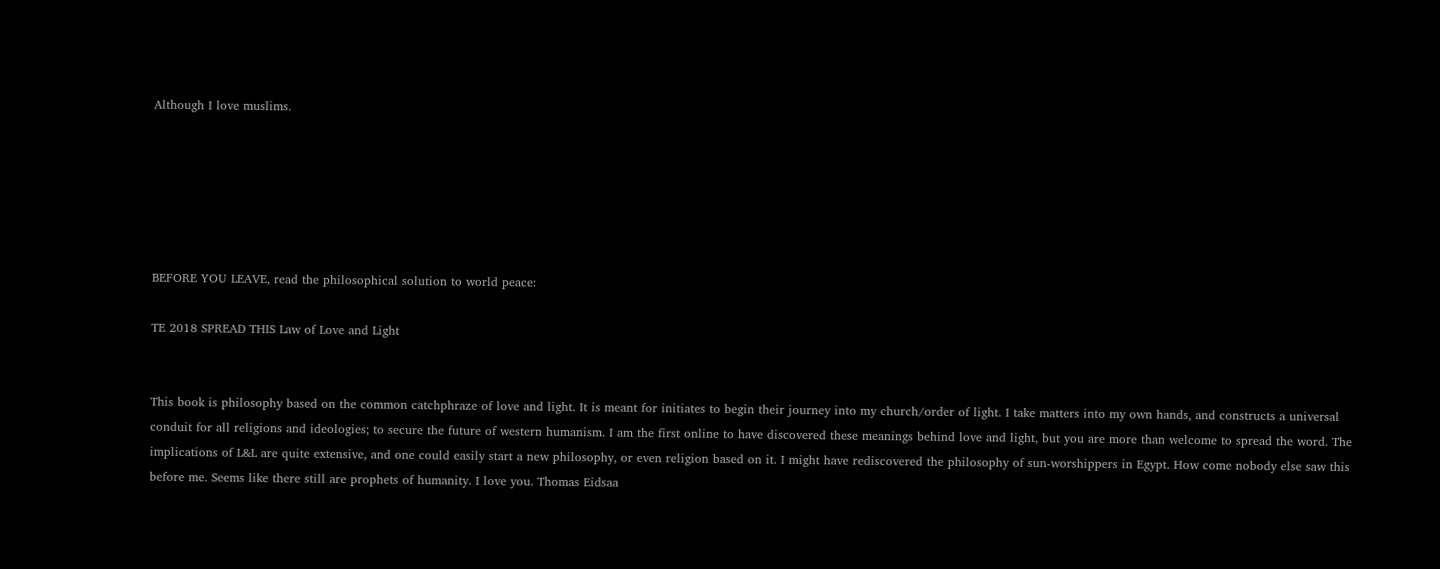Although I love muslims.






BEFORE YOU LEAVE, read the philosophical solution to world peace:

TE 2018 SPREAD THIS Law of Love and Light


This book is philosophy based on the common catchphraze of love and light. It is meant for initiates to begin their journey into my church/order of light. I take matters into my own hands, and constructs a universal conduit for all religions and ideologies; to secure the future of western humanism. I am the first online to have discovered these meanings behind love and light, but you are more than welcome to spread the word. The implications of L&L are quite extensive, and one could easily start a new philosophy, or even religion based on it. I might have rediscovered the philosophy of sun-worshippers in Egypt. How come nobody else saw this before me. Seems like there still are prophets of humanity. I love you. Thomas Eidsaa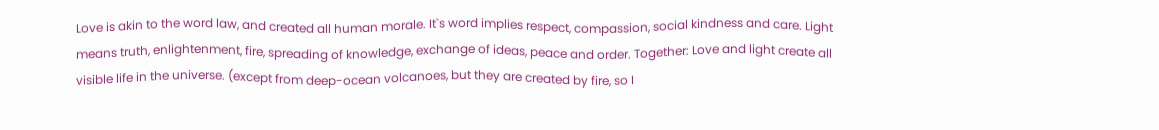Love is akin to the word law, and created all human morale. It`s word implies respect, compassion, social kindness and care. Light means truth, enlightenment, fire, spreading of knowledge, exchange of ideas, peace and order. Together: Love and light create all visible life in the universe. (except from deep-ocean volcanoes, but they are created by fire, so I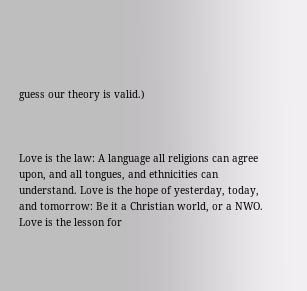guess our theory is valid.)



Love is the law: A language all religions can agree upon, and all tongues, and ethnicities can understand. Love is the hope of yesterday, today, and tomorrow: Be it a Christian world, or a NWO. Love is the lesson for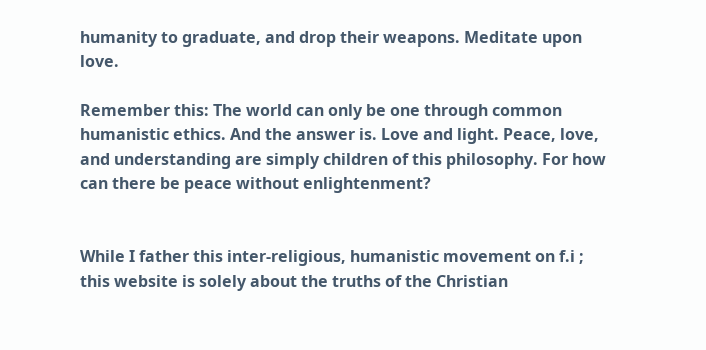humanity to graduate, and drop their weapons. Meditate upon love.

Remember this: The world can only be one through common humanistic ethics. And the answer is. Love and light. Peace, love, and understanding are simply children of this philosophy. For how can there be peace without enlightenment?


While I father this inter-religious, humanistic movement on f.i ; this website is solely about the truths of the Christian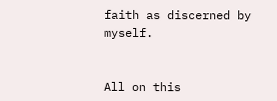faith as discerned by myself.


All on this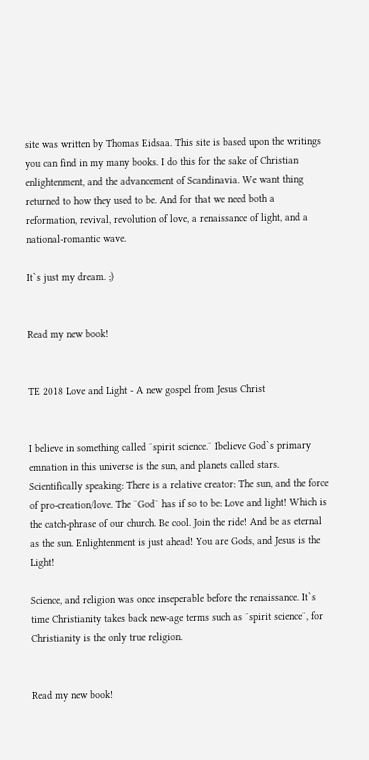site was written by Thomas Eidsaa. This site is based upon the writings you can find in my many books. I do this for the sake of Christian enlightenment, and the advancement of Scandinavia. We want thing returned to how they used to be. And for that we need both a reformation, revival, revolution of love, a renaissance of light, and a national-romantic wave.

It`s just my dream. ;)


Read my new book!


TE 2018 Love and Light - A new gospel from Jesus Christ


I believe in something called ¨spirit science.¨ Ibelieve God`s primary emnation in this universe is the sun, and planets called stars. Scientifically speaking: There is a relative creator: The sun, and the force of pro-creation/love. The ¨God¨ has if so to be: Love and light! Which is the catch-phrase of our church. Be cool. Join the ride! And be as eternal as the sun. Enlightenment is just ahead! You are Gods, and Jesus is the Light!

Science, and religion was once inseperable before the renaissance. It`s time Christianity takes back new-age terms such as ¨spirit science¨, for Christianity is the only true religion.


Read my new book!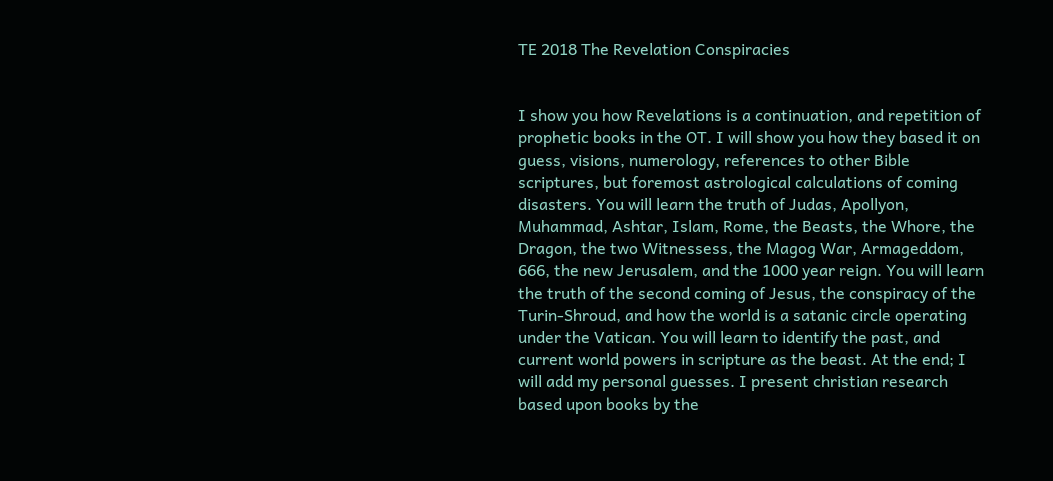TE 2018 The Revelation Conspiracies


I show you how Revelations is a continuation, and repetition of prophetic books in the OT. I will show you how they based it on guess, visions, numerology, references to other Bible scriptures, but foremost astrological calculations of coming disasters. You will learn the truth of Judas, Apollyon, Muhammad, Ashtar, Islam, Rome, the Beasts, the Whore, the Dragon, the two Witnessess, the Magog War, Armageddom, 666, the new Jerusalem, and the 1000 year reign. You will learn the truth of the second coming of Jesus, the conspiracy of the Turin-Shroud, and how the world is a satanic circle operating under the Vatican. You will learn to identify the past, and current world powers in scripture as the beast. At the end; I will add my personal guesses. I present christian research based upon books by the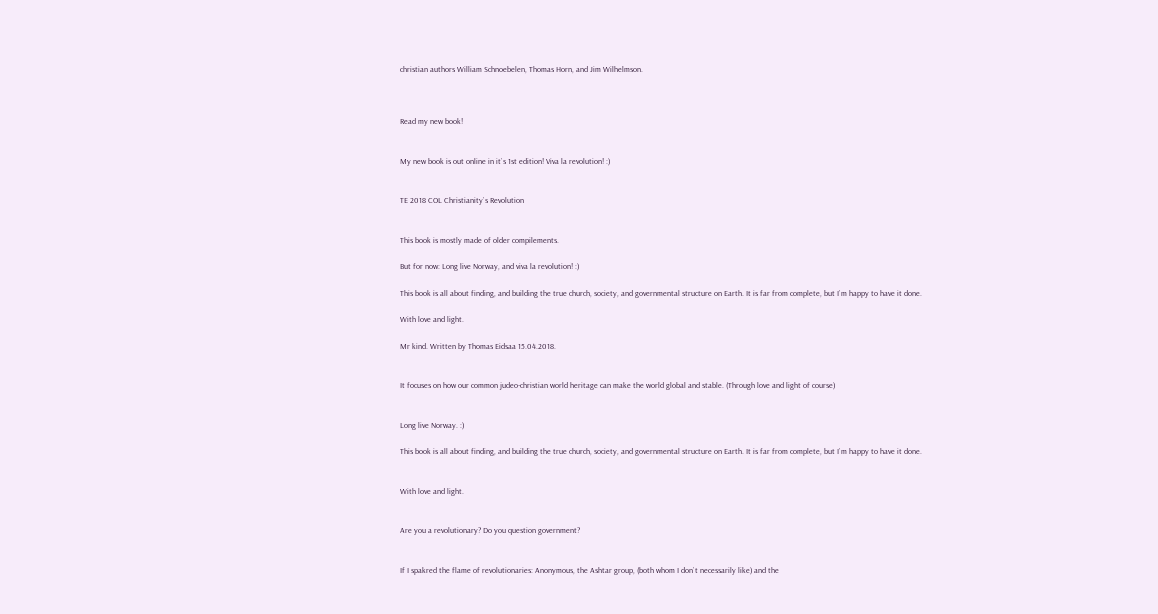christian authors William Schnoebelen, Thomas Horn, and Jim Wilhelmson.



Read my new book!


My new book is out online in it`s 1st edition! Viva la revolution! :)


TE 2018 COL Christianity`s Revolution


This book is mostly made of older compilements.

But for now: Long live Norway, and viva la revolution! :)

This book is all about finding, and building the true church, society, and governmental structure on Earth. It is far from complete, but I`m happy to have it done.

With love and light.

Mr kind. Written by Thomas Eidsaa 15.04.2018.


It focuses on how our common judeo-christian world heritage can make the world global and stable. (Through love and light of course)


Long live Norway. :)

This book is all about finding, and building the true church, society, and governmental structure on Earth. It is far from complete, but I`m happy to have it done.


With love and light.


Are you a revolutionary? Do you question government?


If I spakred the flame of revolutionaries: Anonymous, the Ashtar group, (both whom I don`t necessarily like) and the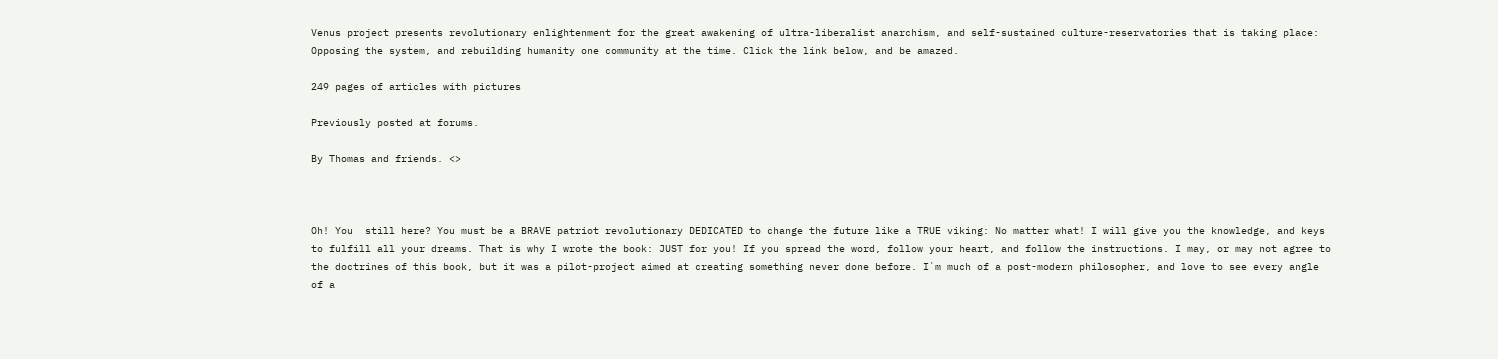Venus project presents revolutionary enlightenment for the great awakening of ultra-liberalist anarchism, and self-sustained culture-reservatories that is taking place: Opposing the system, and rebuilding humanity one community at the time. Click the link below, and be amazed.

249 pages of articles with pictures

Previously posted at forums.

By Thomas and friends. <>



Oh! You  still here? You must be a BRAVE patriot revolutionary DEDICATED to change the future like a TRUE viking: No matter what! I will give you the knowledge, and keys to fulfill all your dreams. That is why I wrote the book: JUST for you! If you spread the word, follow your heart, and follow the instructions. I may, or may not agree to the doctrines of this book, but it was a pilot-project aimed at creating something never done before. I`m much of a post-modern philosopher, and love to see every angle of a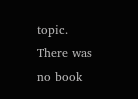topic. There was no book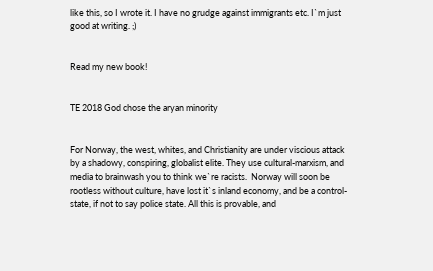like this, so I wrote it. I have no grudge against immigrants etc. I`m just good at writing. ;)


Read my new book!


TE 2018 God chose the aryan minority


For Norway, the west, whites, and Christianity are under viscious attack by a shadowy, conspiring, globalist elite. They use cultural-marxism, and media to brainwash you to think we`re racists.  Norway will soon be rootless without culture, have lost it`s inland economy, and be a control-state, if not to say police state. All this is provable, and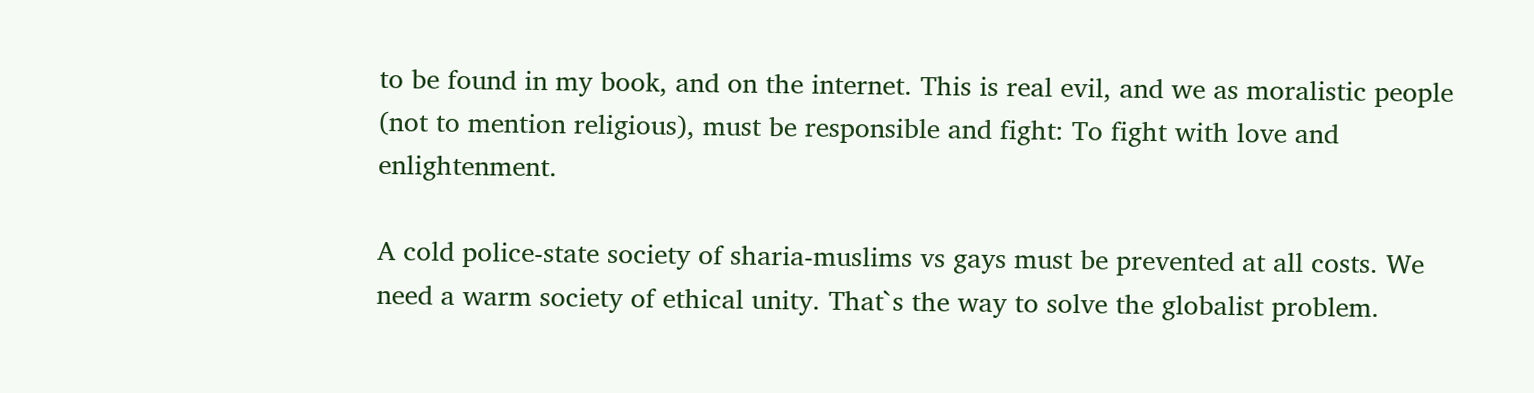to be found in my book, and on the internet. This is real evil, and we as moralistic people (not to mention religious), must be responsible and fight: To fight with love and enlightenment.

A cold police-state society of sharia-muslims vs gays must be prevented at all costs. We need a warm society of ethical unity. That`s the way to solve the globalist problem.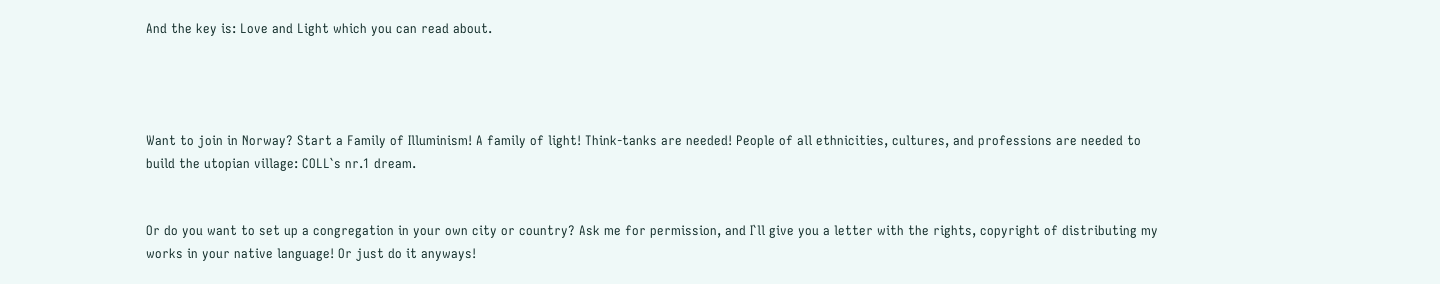And the key is: Love and Light which you can read about.




Want to join in Norway? Start a Family of Illuminism! A family of light! Think-tanks are needed! People of all ethnicities, cultures, and professions are needed to build the utopian village: COLL`s nr.1 dream.


Or do you want to set up a congregation in your own city or country? Ask me for permission, and I`ll give you a letter with the rights, copyright of distributing my works in your native language! Or just do it anyways!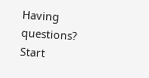Having questions? Start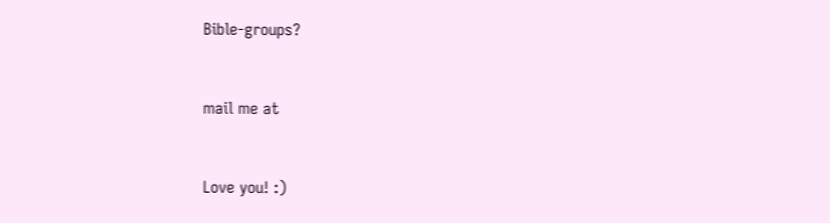Bible-groups?


mail me at


Love you! :)